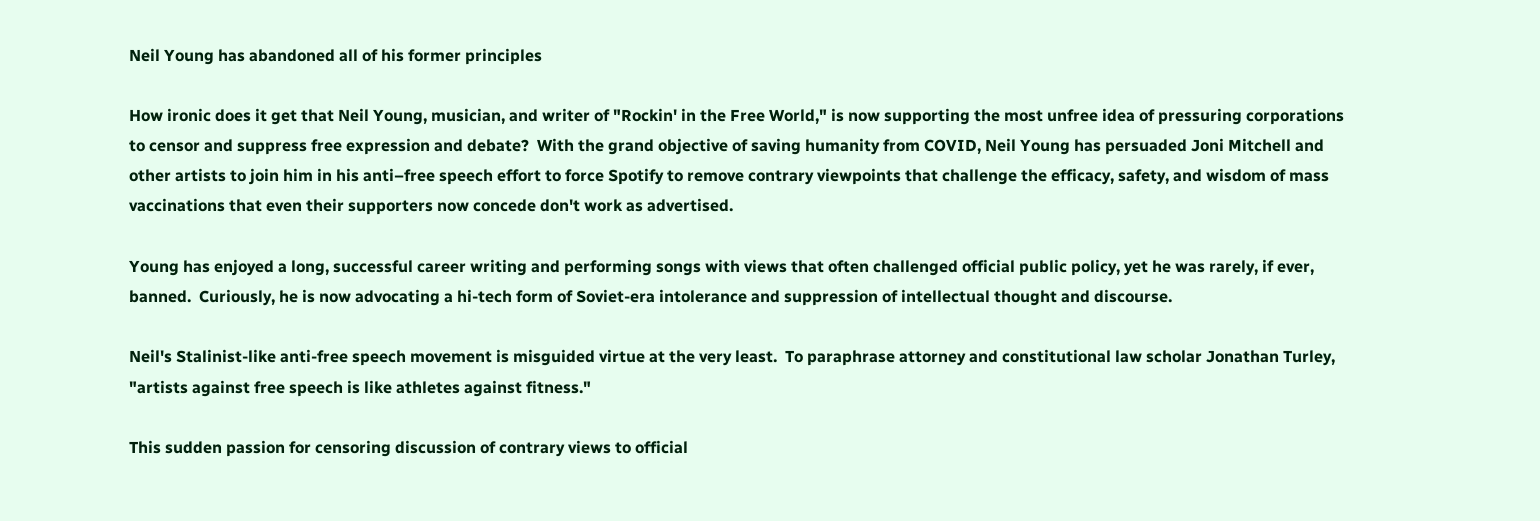Neil Young has abandoned all of his former principles

How ironic does it get that Neil Young, musician, and writer of "Rockin' in the Free World," is now supporting the most unfree idea of pressuring corporations to censor and suppress free expression and debate?  With the grand objective of saving humanity from COVID, Neil Young has persuaded Joni Mitchell and other artists to join him in his anti–free speech effort to force Spotify to remove contrary viewpoints that challenge the efficacy, safety, and wisdom of mass vaccinations that even their supporters now concede don't work as advertised.

Young has enjoyed a long, successful career writing and performing songs with views that often challenged official public policy, yet he was rarely, if ever, banned.  Curiously, he is now advocating a hi-tech form of Soviet-era intolerance and suppression of intellectual thought and discourse.

Neil's Stalinist-like anti-free speech movement is misguided virtue at the very least.  To paraphrase attorney and constitutional law scholar Jonathan Turley, "artists against free speech is like athletes against fitness."

This sudden passion for censoring discussion of contrary views to official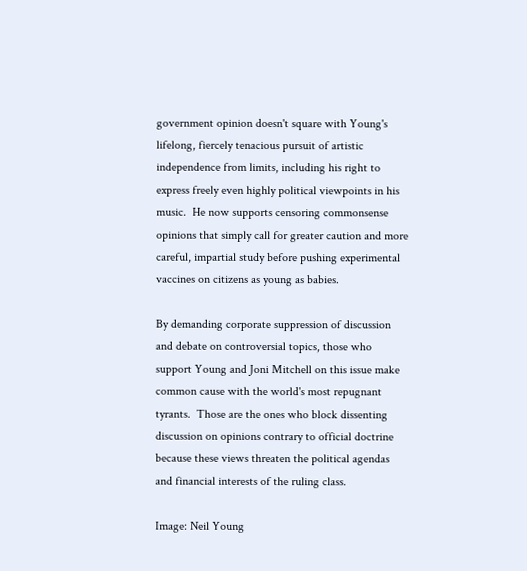government opinion doesn't square with Young's lifelong, fiercely tenacious pursuit of artistic independence from limits, including his right to express freely even highly political viewpoints in his music.  He now supports censoring commonsense opinions that simply call for greater caution and more careful, impartial study before pushing experimental vaccines on citizens as young as babies.

By demanding corporate suppression of discussion and debate on controversial topics, those who support Young and Joni Mitchell on this issue make common cause with the world's most repugnant tyrants.  Those are the ones who block dissenting discussion on opinions contrary to official doctrine because these views threaten the political agendas and financial interests of the ruling class.

Image: Neil Young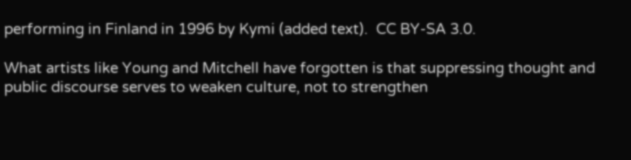performing in Finland in 1996 by Kymi (added text).  CC BY-SA 3.0.

What artists like Young and Mitchell have forgotten is that suppressing thought and public discourse serves to weaken culture, not to strengthen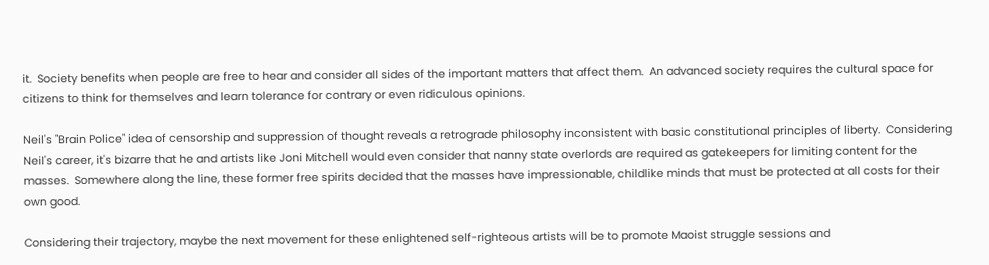it.  Society benefits when people are free to hear and consider all sides of the important matters that affect them.  An advanced society requires the cultural space for citizens to think for themselves and learn tolerance for contrary or even ridiculous opinions.

Neil's "Brain Police" idea of censorship and suppression of thought reveals a retrograde philosophy inconsistent with basic constitutional principles of liberty.  Considering Neil's career, it's bizarre that he and artists like Joni Mitchell would even consider that nanny state overlords are required as gatekeepers for limiting content for the masses.  Somewhere along the line, these former free spirits decided that the masses have impressionable, childlike minds that must be protected at all costs for their own good.

Considering their trajectory, maybe the next movement for these enlightened self-righteous artists will be to promote Maoist struggle sessions and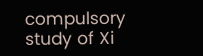compulsory study of Xi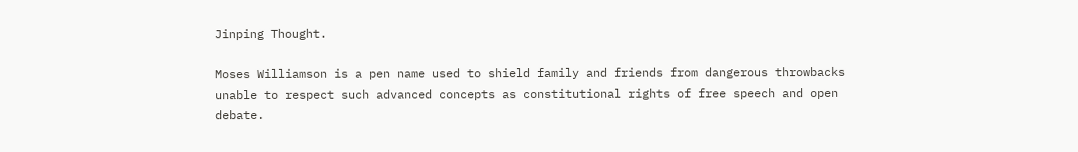Jinping Thought.

Moses Williamson is a pen name used to shield family and friends from dangerous throwbacks unable to respect such advanced concepts as constitutional rights of free speech and open debate.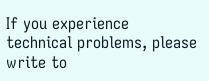If you experience technical problems, please write to